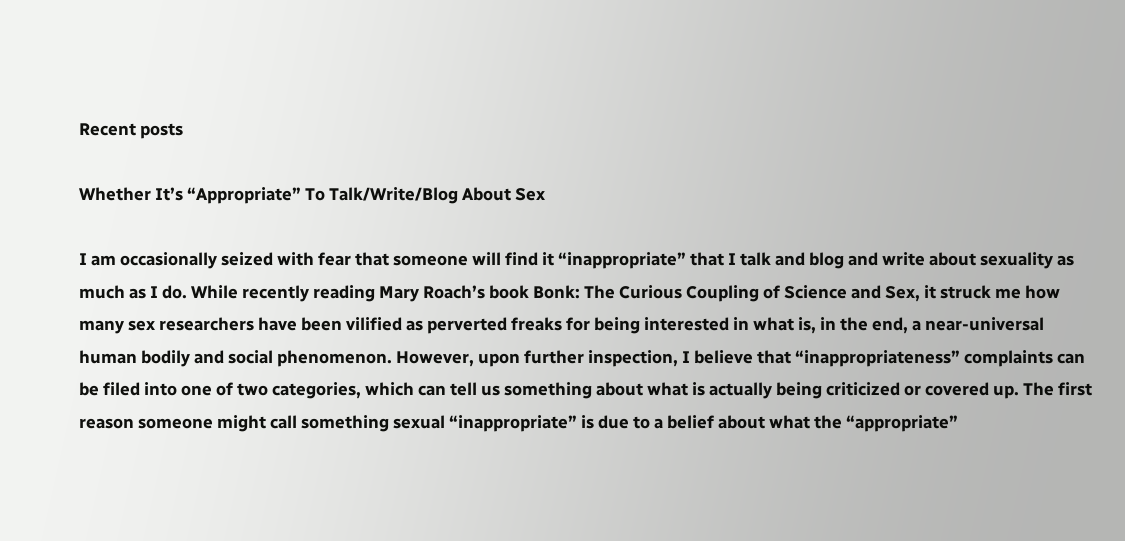Recent posts

Whether It’s “Appropriate” To Talk/Write/Blog About Sex

I am occasionally seized with fear that someone will find it “inappropriate” that I talk and blog and write about sexuality as much as I do. While recently reading Mary Roach’s book Bonk: The Curious Coupling of Science and Sex, it struck me how many sex researchers have been vilified as perverted freaks for being interested in what is, in the end, a near-universal human bodily and social phenomenon. However, upon further inspection, I believe that “inappropriateness” complaints can be filed into one of two categories, which can tell us something about what is actually being criticized or covered up. The first reason someone might call something sexual “inappropriate” is due to a belief about what the “appropriate”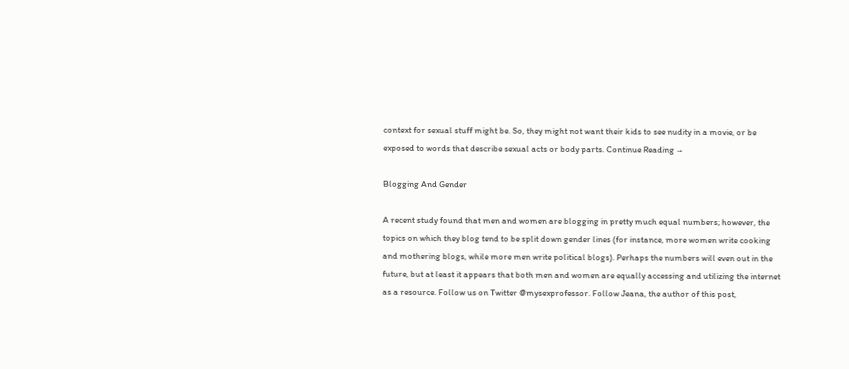context for sexual stuff might be. So, they might not want their kids to see nudity in a movie, or be exposed to words that describe sexual acts or body parts. Continue Reading →

Blogging And Gender

A recent study found that men and women are blogging in pretty much equal numbers; however, the topics on which they blog tend to be split down gender lines (for instance, more women write cooking and mothering blogs, while more men write political blogs). Perhaps the numbers will even out in the future, but at least it appears that both men and women are equally accessing and utilizing the internet as a resource. Follow us on Twitter @mysexprofessor. Follow Jeana, the author of this post,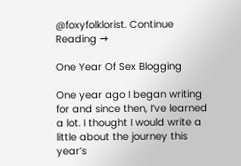@foxyfolklorist. Continue Reading →

One Year Of Sex Blogging

One year ago I began writing for and since then, I’ve learned a lot. I thought I would write a little about the journey this year’s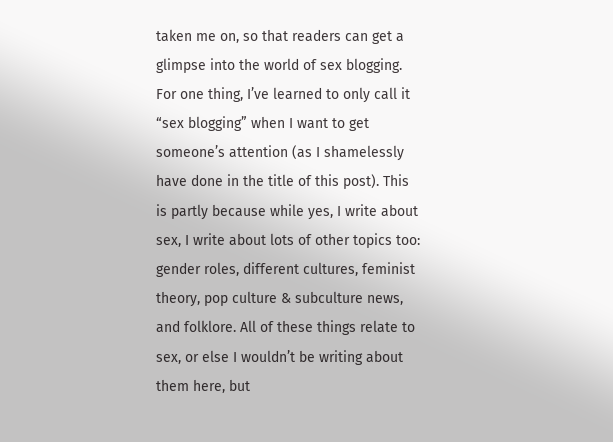taken me on, so that readers can get a glimpse into the world of sex blogging. For one thing, I’ve learned to only call it “sex blogging” when I want to get someone’s attention (as I shamelessly have done in the title of this post). This is partly because while yes, I write about sex, I write about lots of other topics too: gender roles, different cultures, feminist theory, pop culture & subculture news, and folklore. All of these things relate to sex, or else I wouldn’t be writing about them here, but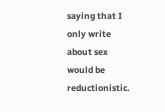saying that I only write about sex would be reductionistic.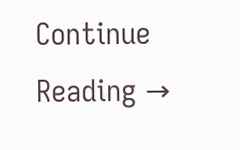Continue Reading →